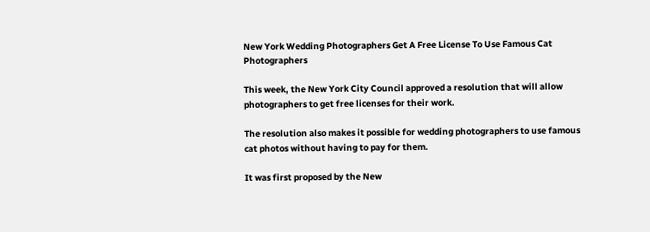New York Wedding Photographers Get A Free License To Use Famous Cat Photographers

This week, the New York City Council approved a resolution that will allow photographers to get free licenses for their work.

The resolution also makes it possible for wedding photographers to use famous cat photos without having to pay for them.

It was first proposed by the New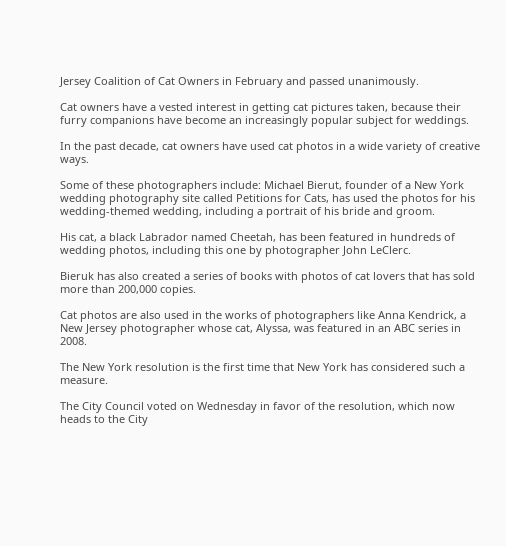Jersey Coalition of Cat Owners in February and passed unanimously.

Cat owners have a vested interest in getting cat pictures taken, because their furry companions have become an increasingly popular subject for weddings.

In the past decade, cat owners have used cat photos in a wide variety of creative ways.

Some of these photographers include: Michael Bierut, founder of a New York wedding photography site called Petitions for Cats, has used the photos for his wedding-themed wedding, including a portrait of his bride and groom.

His cat, a black Labrador named Cheetah, has been featured in hundreds of wedding photos, including this one by photographer John LeClerc.

Bieruk has also created a series of books with photos of cat lovers that has sold more than 200,000 copies.

Cat photos are also used in the works of photographers like Anna Kendrick, a New Jersey photographer whose cat, Alyssa, was featured in an ABC series in 2008.

The New York resolution is the first time that New York has considered such a measure.

The City Council voted on Wednesday in favor of the resolution, which now heads to the City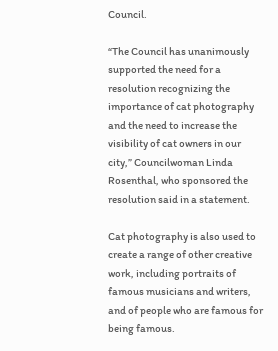Council.

“The Council has unanimously supported the need for a resolution recognizing the importance of cat photography and the need to increase the visibility of cat owners in our city,” Councilwoman Linda Rosenthal, who sponsored the resolution said in a statement.

Cat photography is also used to create a range of other creative work, including portraits of famous musicians and writers, and of people who are famous for being famous.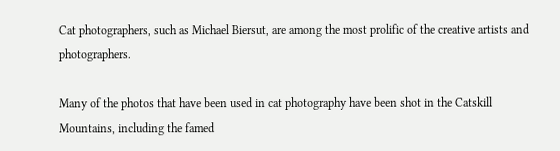Cat photographers, such as Michael Biersut, are among the most prolific of the creative artists and photographers.

Many of the photos that have been used in cat photography have been shot in the Catskill Mountains, including the famed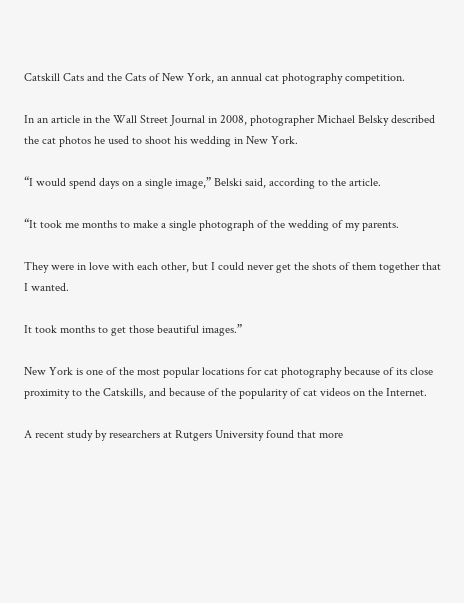Catskill Cats and the Cats of New York, an annual cat photography competition.

In an article in the Wall Street Journal in 2008, photographer Michael Belsky described the cat photos he used to shoot his wedding in New York.

“I would spend days on a single image,” Belski said, according to the article.

“It took me months to make a single photograph of the wedding of my parents.

They were in love with each other, but I could never get the shots of them together that I wanted.

It took months to get those beautiful images.”

New York is one of the most popular locations for cat photography because of its close proximity to the Catskills, and because of the popularity of cat videos on the Internet.

A recent study by researchers at Rutgers University found that more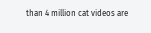than 4 million cat videos are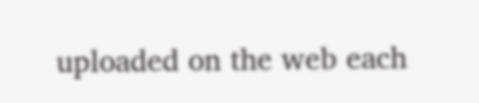uploaded on the web each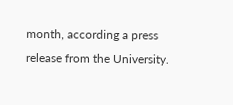month, according a press release from the University.